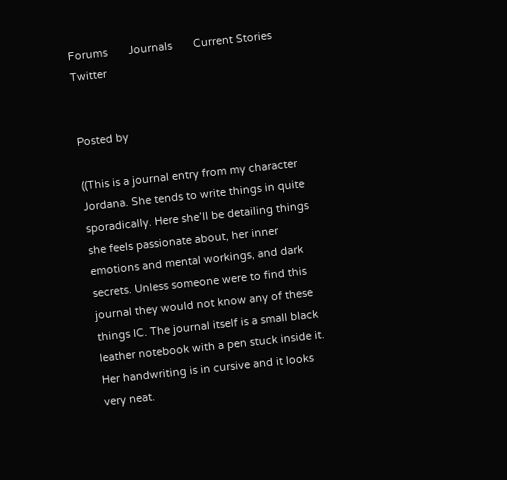Forums       Journals       Current Stories       Twitter


Posted by

((This is a journal entry from my character Jordana. She tends to write things in quite sporadically. Here she’ll be detailing things she feels passionate about, her inner emotions and mental workings, and dark secrets. Unless someone were to find this journal they would not know any of these things IC. The journal itself is a small black leather notebook with a pen stuck inside it. Her handwriting is in cursive and it looks very neat.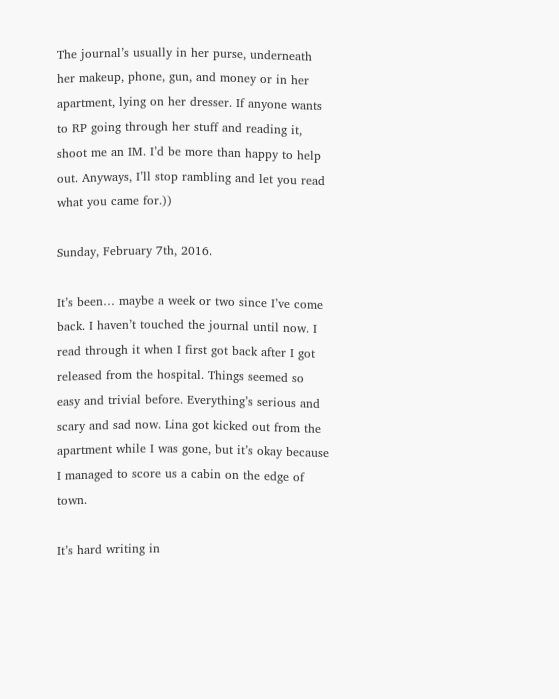The journal’s usually in her purse, underneath her makeup, phone, gun, and money or in her apartment, lying on her dresser. If anyone wants to RP going through her stuff and reading it, shoot me an IM. I’d be more than happy to help out. Anyways, I’ll stop rambling and let you read what you came for.))

Sunday, February 7th, 2016.

It’s been… maybe a week or two since I’ve come back. I haven’t touched the journal until now. I read through it when I first got back after I got released from the hospital. Things seemed so easy and trivial before. Everything’s serious and scary and sad now. Lina got kicked out from the apartment while I was gone, but it’s okay because I managed to score us a cabin on the edge of town.

It’s hard writing in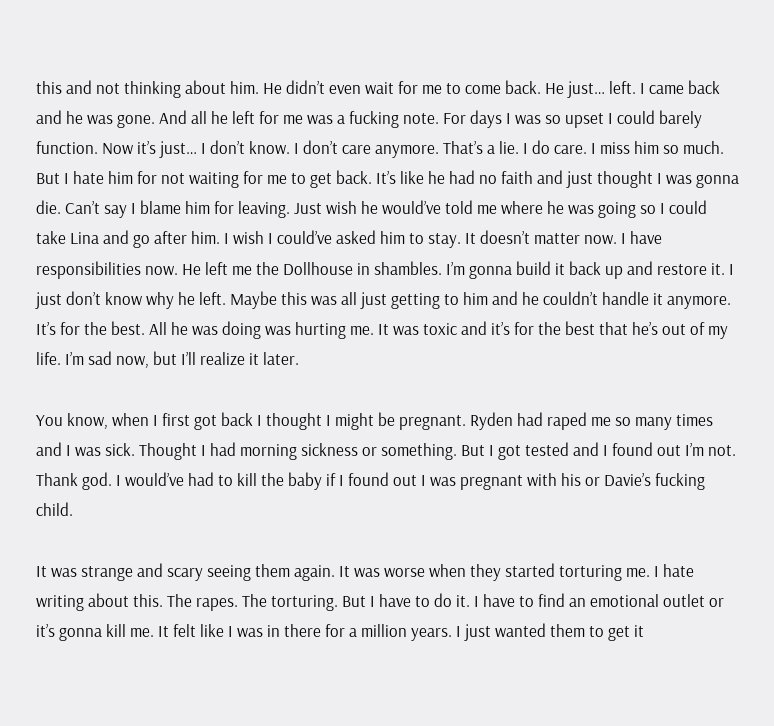this and not thinking about him. He didn’t even wait for me to come back. He just… left. I came back and he was gone. And all he left for me was a fucking note. For days I was so upset I could barely function. Now it’s just… I don’t know. I don’t care anymore. That’s a lie. I do care. I miss him so much. But I hate him for not waiting for me to get back. It’s like he had no faith and just thought I was gonna die. Can’t say I blame him for leaving. Just wish he would’ve told me where he was going so I could take Lina and go after him. I wish I could’ve asked him to stay. It doesn’t matter now. I have responsibilities now. He left me the Dollhouse in shambles. I’m gonna build it back up and restore it. I just don’t know why he left. Maybe this was all just getting to him and he couldn’t handle it anymore. It’s for the best. All he was doing was hurting me. It was toxic and it’s for the best that he’s out of my life. I’m sad now, but I’ll realize it later.

You know, when I first got back I thought I might be pregnant. Ryden had raped me so many times and I was sick. Thought I had morning sickness or something. But I got tested and I found out I’m not. Thank god. I would’ve had to kill the baby if I found out I was pregnant with his or Davie’s fucking child.

It was strange and scary seeing them again. It was worse when they started torturing me. I hate writing about this. The rapes. The torturing. But I have to do it. I have to find an emotional outlet or it’s gonna kill me. It felt like I was in there for a million years. I just wanted them to get it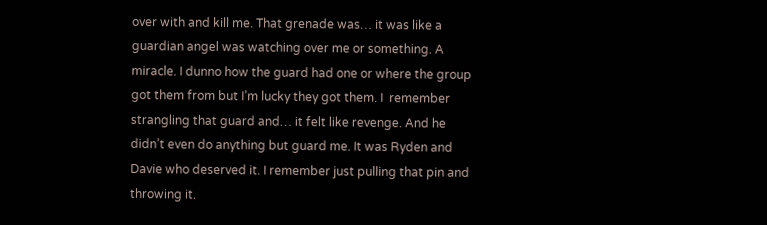over with and kill me. That grenade was… it was like a guardian angel was watching over me or something. A miracle. I dunno how the guard had one or where the group got them from but I’m lucky they got them. I  remember strangling that guard and… it felt like revenge. And he didn’t even do anything but guard me. It was Ryden and Davie who deserved it. I remember just pulling that pin and throwing it.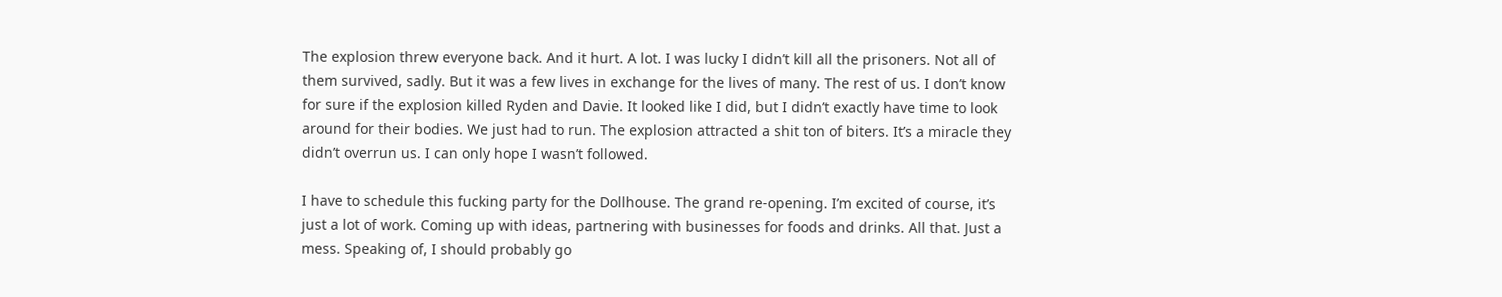The explosion threw everyone back. And it hurt. A lot. I was lucky I didn’t kill all the prisoners. Not all of them survived, sadly. But it was a few lives in exchange for the lives of many. The rest of us. I don’t know for sure if the explosion killed Ryden and Davie. It looked like I did, but I didn’t exactly have time to look around for their bodies. We just had to run. The explosion attracted a shit ton of biters. It’s a miracle they didn’t overrun us. I can only hope I wasn’t followed.

I have to schedule this fucking party for the Dollhouse. The grand re-opening. I’m excited of course, it’s just a lot of work. Coming up with ideas, partnering with businesses for foods and drinks. All that. Just a mess. Speaking of, I should probably go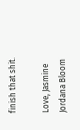finish that shit.

Love, Jasmine Jordana Bloom